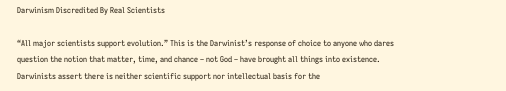Darwinism Discredited By Real Scientists

“All major scientists support evolution.” This is the Darwinist’s response of choice to anyone who dares question the notion that matter, time, and chance – not God – have brought all things into existence. Darwinists assert there is neither scientific support nor intellectual basis for the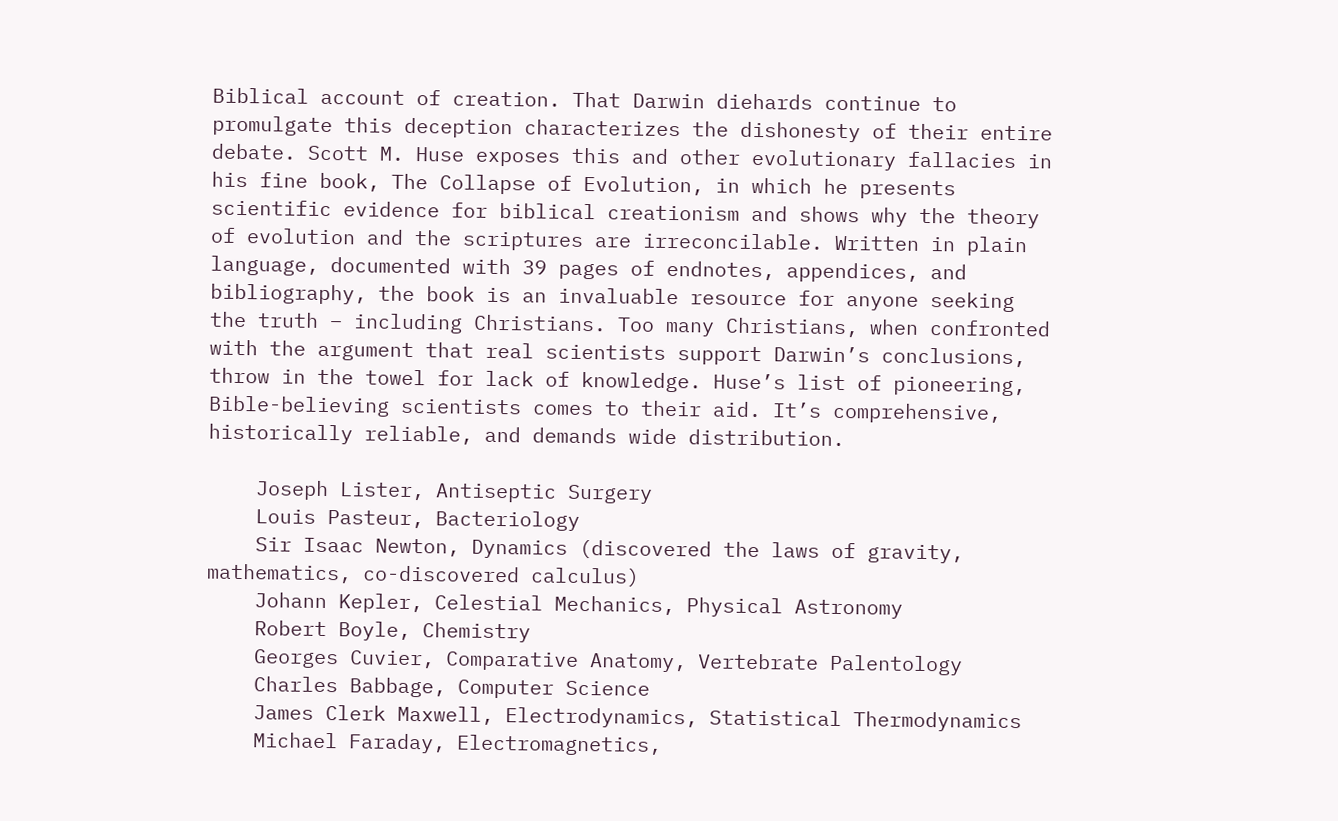Biblical account of creation. That Darwin diehards continue to promulgate this deception characterizes the dishonesty of their entire debate. Scott M. Huse exposes this and other evolutionary fallacies in his fine book, The Collapse of Evolution, in which he presents scientific evidence for biblical creationism and shows why the theory of evolution and the scriptures are irreconcilable. Written in plain language, documented with 39 pages of endnotes, appendices, and bibliography, the book is an invaluable resource for anyone seeking the truth – including Christians. Too many Christians, when confronted with the argument that real scientists support Darwin’s conclusions, throw in the towel for lack of knowledge. Huse’s list of pioneering, Bible-believing scientists comes to their aid. It’s comprehensive, historically reliable, and demands wide distribution.

    Joseph Lister, Antiseptic Surgery
    Louis Pasteur, Bacteriology
    Sir Isaac Newton, Dynamics (discovered the laws of gravity, mathematics, co-discovered calculus)
    Johann Kepler, Celestial Mechanics, Physical Astronomy
    Robert Boyle, Chemistry
    Georges Cuvier, Comparative Anatomy, Vertebrate Palentology
    Charles Babbage, Computer Science
    James Clerk Maxwell, Electrodynamics, Statistical Thermodynamics
    Michael Faraday, Electromagnetics,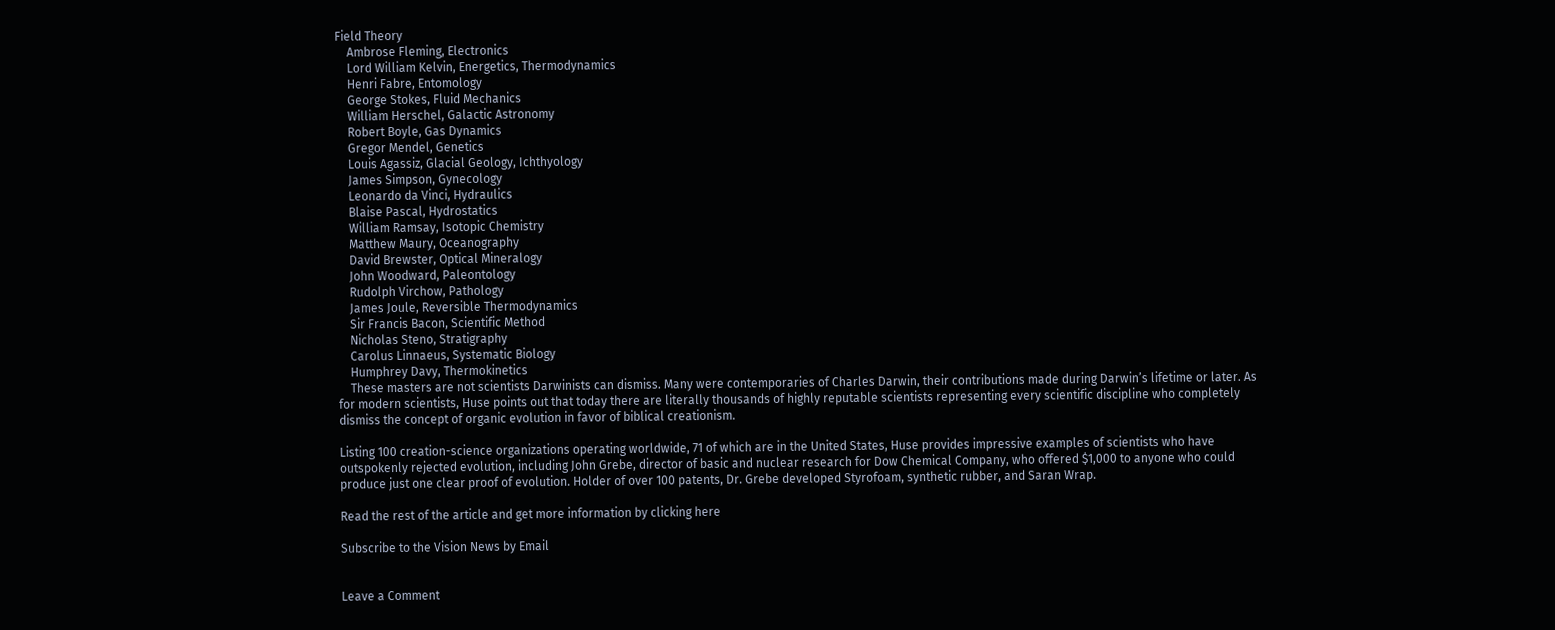Field Theory
    Ambrose Fleming, Electronics
    Lord William Kelvin, Energetics, Thermodynamics
    Henri Fabre, Entomology
    George Stokes, Fluid Mechanics
    William Herschel, Galactic Astronomy
    Robert Boyle, Gas Dynamics
    Gregor Mendel, Genetics
    Louis Agassiz, Glacial Geology, Ichthyology
    James Simpson, Gynecology
    Leonardo da Vinci, Hydraulics
    Blaise Pascal, Hydrostatics
    William Ramsay, Isotopic Chemistry
    Matthew Maury, Oceanography
    David Brewster, Optical Mineralogy
    John Woodward, Paleontology
    Rudolph Virchow, Pathology
    James Joule, Reversible Thermodynamics
    Sir Francis Bacon, Scientific Method
    Nicholas Steno, Stratigraphy
    Carolus Linnaeus, Systematic Biology
    Humphrey Davy, Thermokinetics
    These masters are not scientists Darwinists can dismiss. Many were contemporaries of Charles Darwin, their contributions made during Darwin’s lifetime or later. As for modern scientists, Huse points out that today there are literally thousands of highly reputable scientists representing every scientific discipline who completely dismiss the concept of organic evolution in favor of biblical creationism.

Listing 100 creation-science organizations operating worldwide, 71 of which are in the United States, Huse provides impressive examples of scientists who have outspokenly rejected evolution, including John Grebe, director of basic and nuclear research for Dow Chemical Company, who offered $1,000 to anyone who could produce just one clear proof of evolution. Holder of over 100 patents, Dr. Grebe developed Styrofoam, synthetic rubber, and Saran Wrap.

Read the rest of the article and get more information by clicking here

Subscribe to the Vision News by Email


Leave a Comment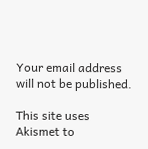Your email address will not be published.

This site uses Akismet to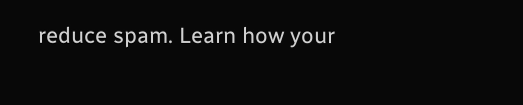reduce spam. Learn how your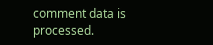comment data is processed.